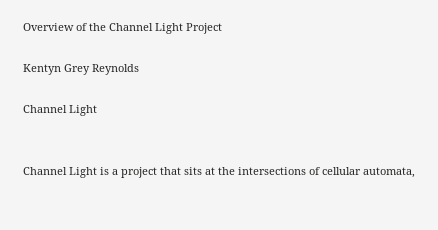Overview of the Channel Light Project

Kentyn Grey Reynolds

Channel Light


Channel Light is a project that sits at the intersections of cellular automata,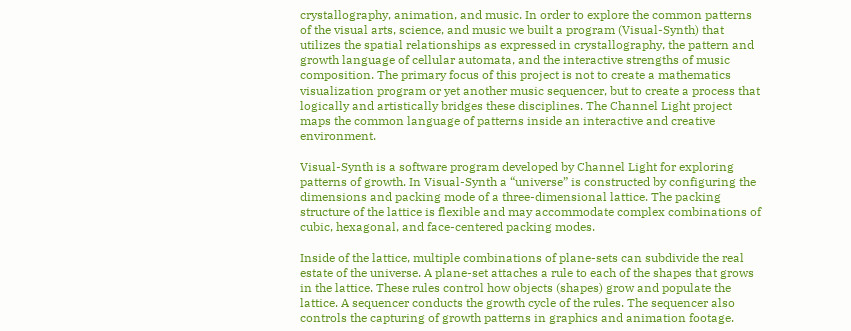crystallography, animation, and music. In order to explore the common patterns of the visual arts, science, and music we built a program (Visual-Synth) that utilizes the spatial relationships as expressed in crystallography, the pattern and growth language of cellular automata, and the interactive strengths of music composition. The primary focus of this project is not to create a mathematics visualization program or yet another music sequencer, but to create a process that logically and artistically bridges these disciplines. The Channel Light project maps the common language of patterns inside an interactive and creative environment.

Visual-Synth is a software program developed by Channel Light for exploring patterns of growth. In Visual-Synth a “universe” is constructed by configuring the dimensions and packing mode of a three-dimensional lattice. The packing structure of the lattice is flexible and may accommodate complex combinations of cubic, hexagonal, and face-centered packing modes.

Inside of the lattice, multiple combinations of plane-sets can subdivide the real estate of the universe. A plane-set attaches a rule to each of the shapes that grows in the lattice. These rules control how objects (shapes) grow and populate the lattice. A sequencer conducts the growth cycle of the rules. The sequencer also controls the capturing of growth patterns in graphics and animation footage.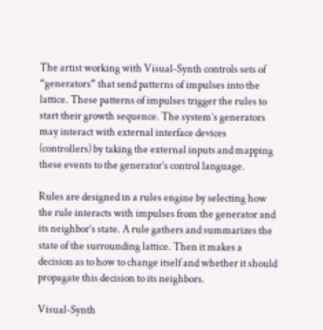The artist working with Visual-Synth controls sets of “generators” that send patterns of impulses into the lattice. These patterns of impulses trigger the rules to start their growth sequence. The system’s generators may interact with external interface devices (controllers) by taking the external inputs and mapping these events to the generator’s control language.

Rules are designed in a rules engine by selecting how the rule interacts with impulses from the generator and its neighbor’s state. A rule gathers and summarizes the state of the surrounding lattice. Then it makes a decision as to how to change itself and whether it should propagate this decision to its neighbors.

Visual-Synth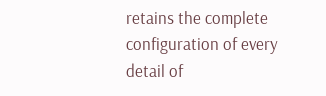retains the complete configuration of every detail of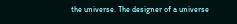the universe. The designer of a universe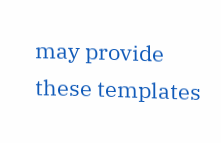may provide these templates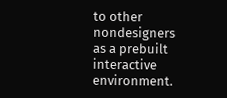to other nondesigners as a prebuilt interactive environment.